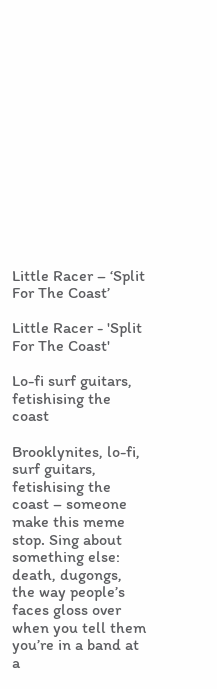Little Racer – ‘Split For The Coast’

Little Racer - 'Split For The Coast'

Lo-fi surf guitars, fetishising the coast

Brooklynites, lo-fi, surf guitars, fetishising the coast – someone make this meme stop. Sing about something else: death, dugongs, the way people’s faces gloss over when you tell them you’re in a band at a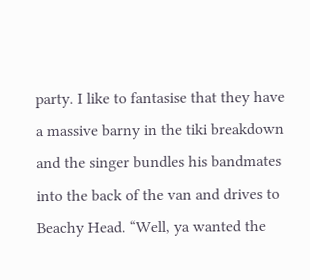party. I like to fantasise that they have a massive barny in the tiki breakdown and the singer bundles his bandmates into the back of the van and drives to Beachy Head. “Well, ya wanted the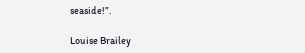seaside!”.

Louise Brailey